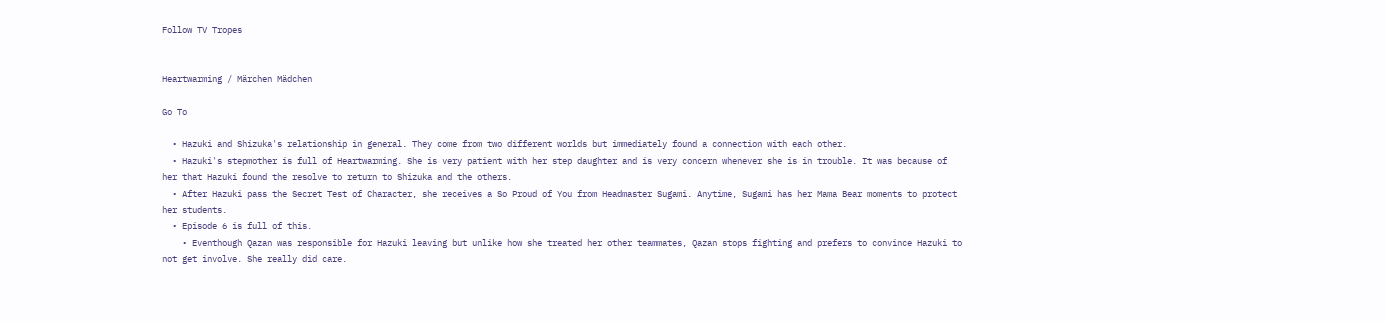Follow TV Tropes


Heartwarming / Märchen Mädchen

Go To

  • Hazuki and Shizuka's relationship in general. They come from two different worlds but immediately found a connection with each other.
  • Hazuki's stepmother is full of Heartwarming. She is very patient with her step daughter and is very concern whenever she is in trouble. It was because of her that Hazuki found the resolve to return to Shizuka and the others.
  • After Hazuki pass the Secret Test of Character, she receives a So Proud of You from Headmaster Sugami. Anytime, Sugami has her Mama Bear moments to protect her students.
  • Episode 6 is full of this.
    • Eventhough Qazan was responsible for Hazuki leaving but unlike how she treated her other teammates, Qazan stops fighting and prefers to convince Hazuki to not get involve. She really did care.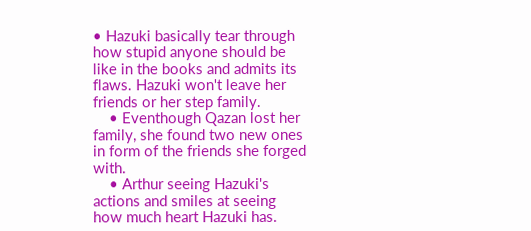• Hazuki basically tear through how stupid anyone should be like in the books and admits its flaws. Hazuki won't leave her friends or her step family.
    • Eventhough Qazan lost her family, she found two new ones in form of the friends she forged with.
    • Arthur seeing Hazuki's actions and smiles at seeing how much heart Hazuki has.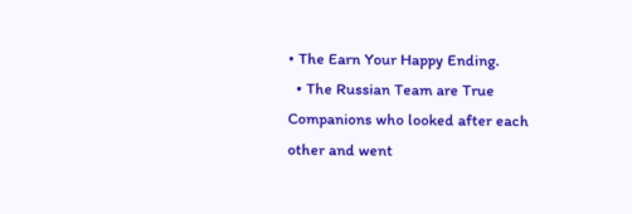• The Earn Your Happy Ending.
  • The Russian Team are True Companions who looked after each other and went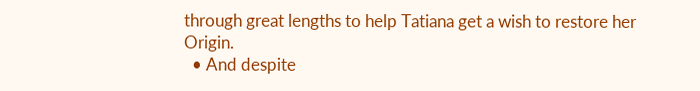through great lengths to help Tatiana get a wish to restore her Origin.
  • And despite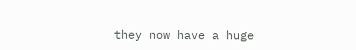they now have a huge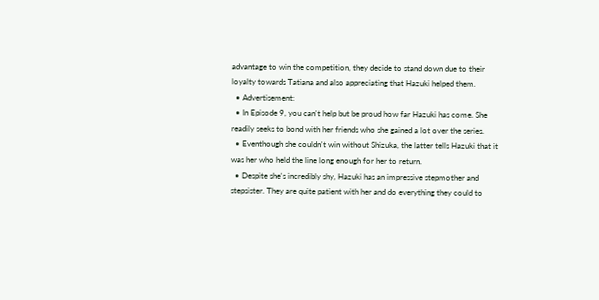advantage to win the competition, they decide to stand down due to their loyalty towards Tatiana and also appreciating that Hazuki helped them.
  • Advertisement:
  • In Episode 9, you can't help but be proud how far Hazuki has come. She readily seeks to bond with her friends who she gained a lot over the series.
  • Eventhough she couldn't win without Shizuka, the latter tells Hazuki that it was her who held the line long enough for her to return.
  • Despite she's incredibly shy, Hazuki has an impressive stepmother and stepsister. They are quite patient with her and do everything they could to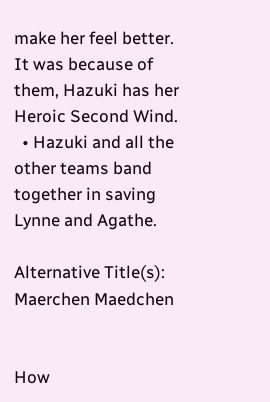make her feel better. It was because of them, Hazuki has her Heroic Second Wind.
  • Hazuki and all the other teams band together in saving Lynne and Agathe.

Alternative Title(s): Maerchen Maedchen


How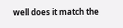well does it match the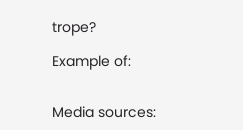trope?

Example of:


Media sources: